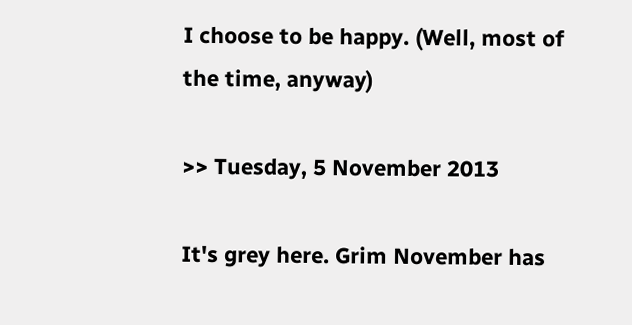I choose to be happy. (Well, most of the time, anyway)

>> Tuesday, 5 November 2013

It's grey here. Grim November has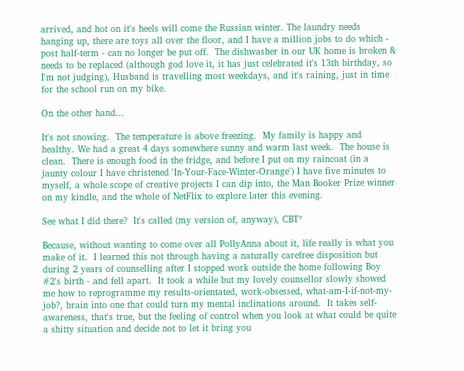arrived, and hot on it's heels will come the Russian winter. The laundry needs hanging up, there are toys all over the floor, and I have a million jobs to do which - post half-term - can no longer be put off.  The dishwasher in our UK home is broken & needs to be replaced (although god love it, it has just celebrated it's 13th birthday, so I'm not judging), Husband is travelling most weekdays, and it's raining, just in time for the school run on my bike.

On the other hand...

It's not snowing.  The temperature is above freezing.  My family is happy and healthy. We had a great 4 days somewhere sunny and warm last week.  The house is clean.  There is enough food in the fridge, and before I put on my raincoat (in a jaunty colour I have christened 'In-Your-Face-Winter-Orange') I have five minutes to myself, a whole scope of creative projects I can dip into, the Man Booker Prize winner on my kindle, and the whole of NetFlix to explore later this evening.

See what I did there?  It's called (my version of, anyway), CBT*

Because, without wanting to come over all PollyAnna about it, life really is what you make of it.  I learned this not through having a naturally carefree disposition but during 2 years of counselling after I stopped work outside the home following Boy #2's birth - and fell apart.  It took a while but my lovely counsellor slowly showed me how to reprogramme my results-orientated, work-obsessed, what-am-I-if-not-my-job?, brain into one that could turn my mental inclinations around.  It takes self-awareness, that's true, but the feeling of control when you look at what could be quite a shitty situation and decide not to let it bring you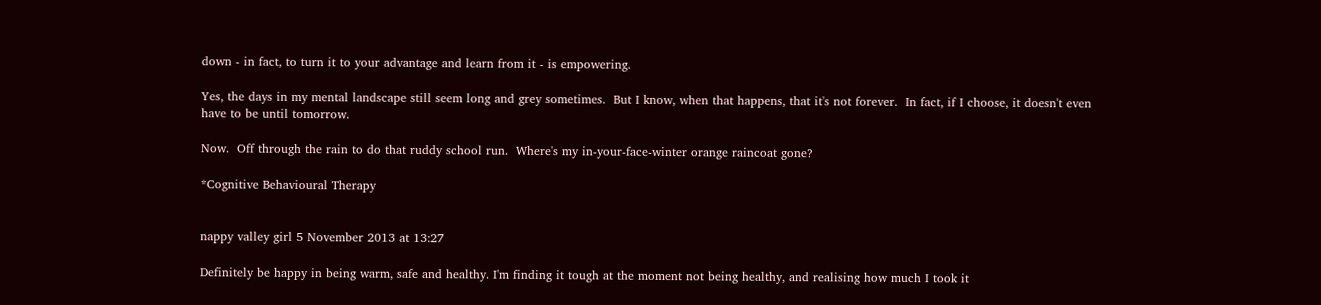down - in fact, to turn it to your advantage and learn from it - is empowering.

Yes, the days in my mental landscape still seem long and grey sometimes.  But I know, when that happens, that it's not forever.  In fact, if I choose, it doesn't even have to be until tomorrow.

Now.  Off through the rain to do that ruddy school run.  Where's my in-your-face-winter orange raincoat gone?

*Cognitive Behavioural Therapy


nappy valley girl 5 November 2013 at 13:27

Definitely be happy in being warm, safe and healthy. I'm finding it tough at the moment not being healthy, and realising how much I took it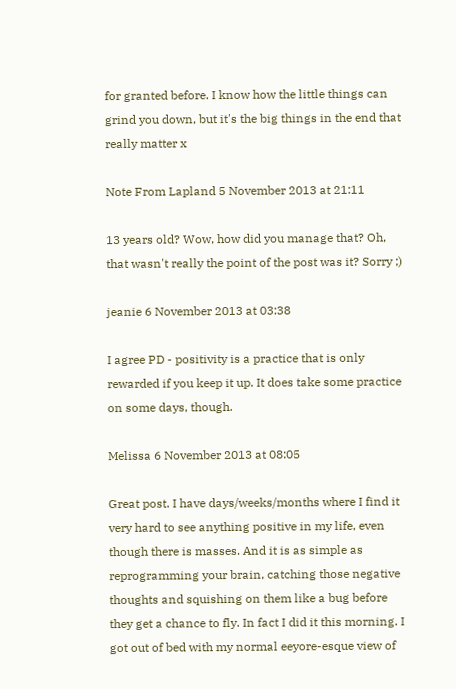for granted before. I know how the little things can grind you down, but it's the big things in the end that really matter x

Note From Lapland 5 November 2013 at 21:11

13 years old? Wow, how did you manage that? Oh, that wasn't really the point of the post was it? Sorry ;)

jeanie 6 November 2013 at 03:38

I agree PD - positivity is a practice that is only rewarded if you keep it up. It does take some practice on some days, though.

Melissa 6 November 2013 at 08:05

Great post. I have days/weeks/months where I find it very hard to see anything positive in my life, even though there is masses. And it is as simple as reprogramming your brain, catching those negative thoughts and squishing on them like a bug before they get a chance to fly. In fact I did it this morning. I got out of bed with my normal eeyore-esque view of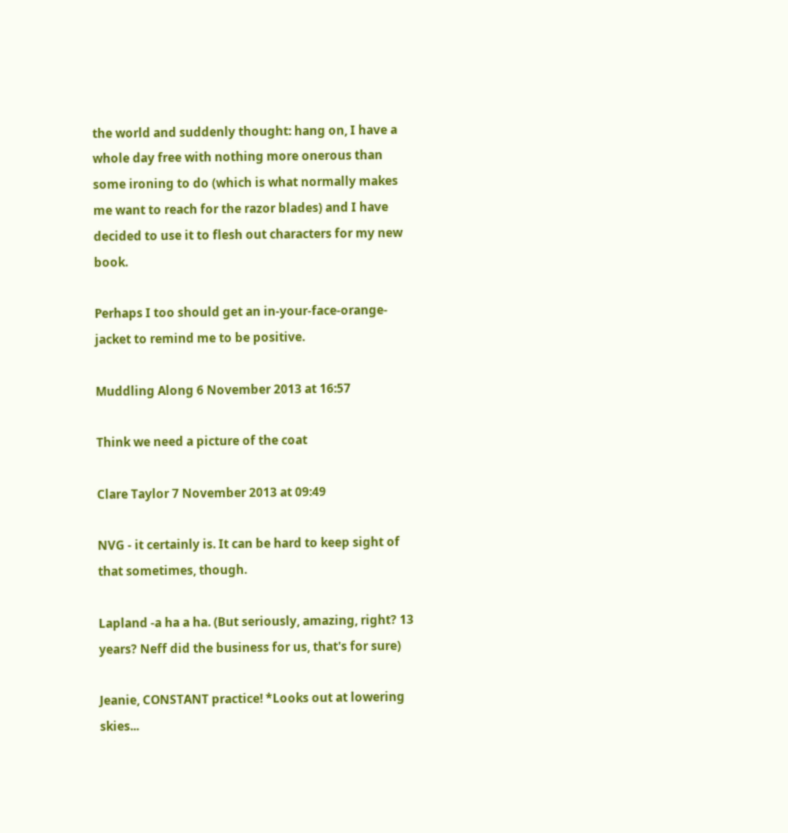the world and suddenly thought: hang on, I have a whole day free with nothing more onerous than some ironing to do (which is what normally makes me want to reach for the razor blades) and I have decided to use it to flesh out characters for my new book.

Perhaps I too should get an in-your-face-orange-jacket to remind me to be positive.

Muddling Along 6 November 2013 at 16:57

Think we need a picture of the coat

Clare Taylor 7 November 2013 at 09:49

NVG - it certainly is. It can be hard to keep sight of that sometimes, though.

Lapland -a ha a ha. (But seriously, amazing, right? 13 years? Neff did the business for us, that's for sure)

Jeanie, CONSTANT practice! *Looks out at lowering skies...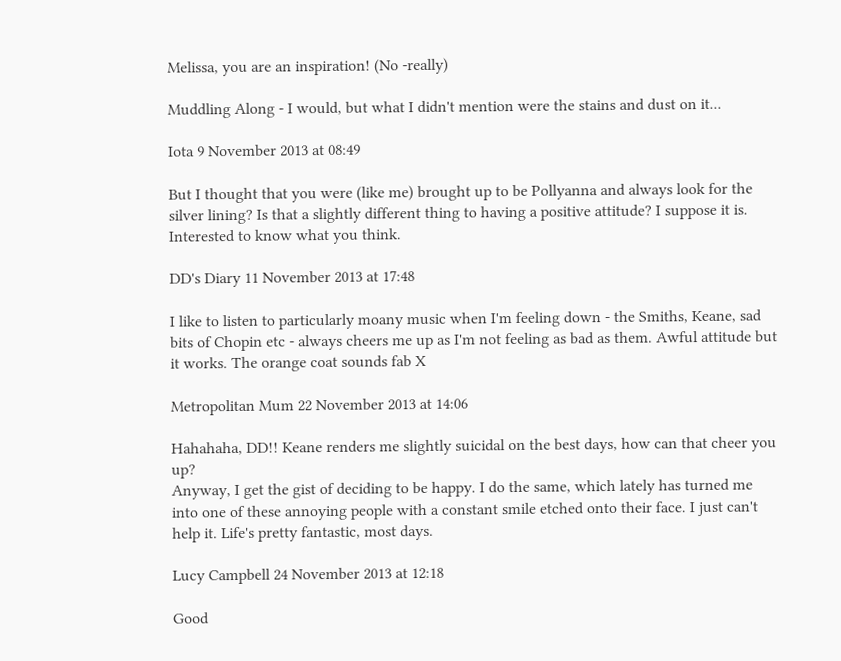Melissa, you are an inspiration! (No -really)

Muddling Along - I would, but what I didn't mention were the stains and dust on it...

Iota 9 November 2013 at 08:49

But I thought that you were (like me) brought up to be Pollyanna and always look for the silver lining? Is that a slightly different thing to having a positive attitude? I suppose it is. Interested to know what you think.

DD's Diary 11 November 2013 at 17:48

I like to listen to particularly moany music when I'm feeling down - the Smiths, Keane, sad bits of Chopin etc - always cheers me up as I'm not feeling as bad as them. Awful attitude but it works. The orange coat sounds fab X

Metropolitan Mum 22 November 2013 at 14:06

Hahahaha, DD!! Keane renders me slightly suicidal on the best days, how can that cheer you up?
Anyway, I get the gist of deciding to be happy. I do the same, which lately has turned me into one of these annoying people with a constant smile etched onto their face. I just can't help it. Life's pretty fantastic, most days.

Lucy Campbell 24 November 2013 at 12:18

Good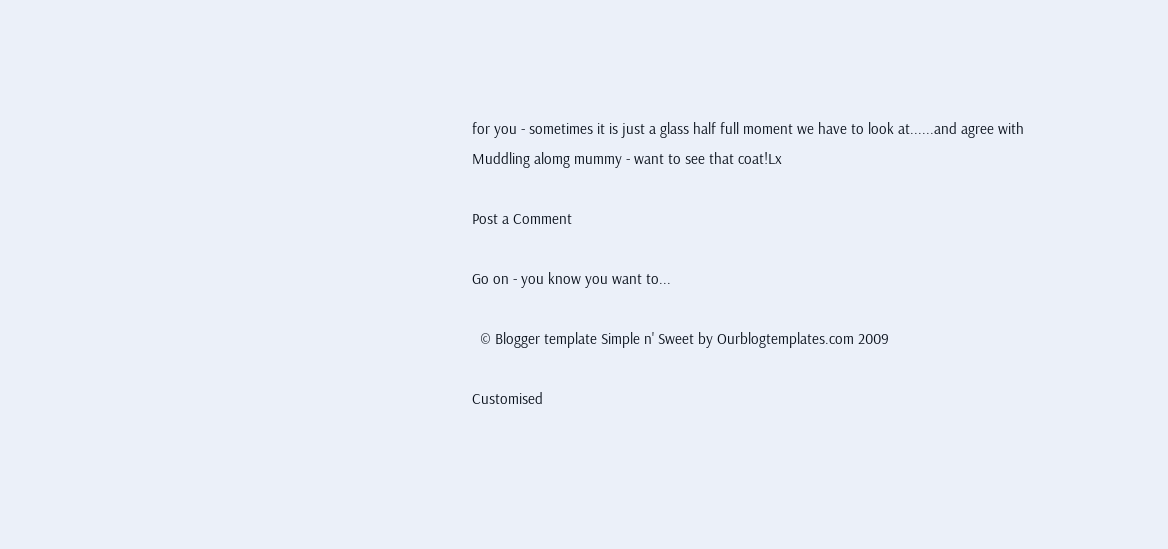for you - sometimes it is just a glass half full moment we have to look at......and agree with Muddling alomg mummy - want to see that coat!Lx

Post a Comment

Go on - you know you want to...

  © Blogger template Simple n' Sweet by Ourblogtemplates.com 2009

Customised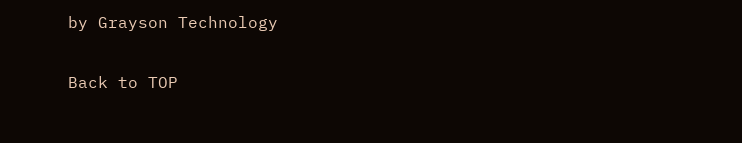by Grayson Technology

Back to TOP